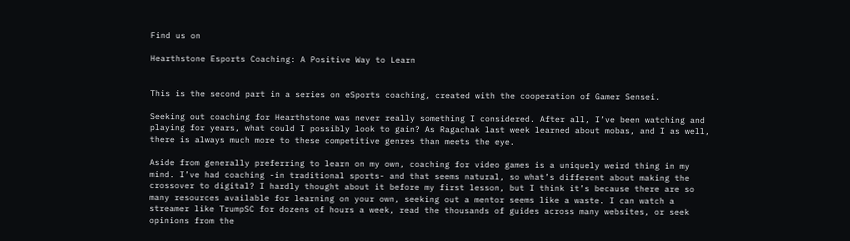Find us on

Hearthstone Esports Coaching: A Positive Way to Learn


This is the second part in a series on eSports coaching, created with the cooperation of Gamer Sensei.

Seeking out coaching for Hearthstone was never really something I considered. After all, I’ve been watching and playing for years, what could I possibly look to gain? As Ragachak last week learned about mobas, and I as well, there is always much more to these competitive genres than meets the eye.

Aside from generally preferring to learn on my own, coaching for video games is a uniquely weird thing in my mind. I’ve had coaching -in traditional sports- and that seems natural, so what’s different about making the crossover to digital? I hardly thought about it before my first lesson, but I think it’s because there are so many resources available for learning on your own, seeking out a mentor seems like a waste. I can watch a streamer like TrumpSC for dozens of hours a week, read the thousands of guides across many websites, or seek opinions from the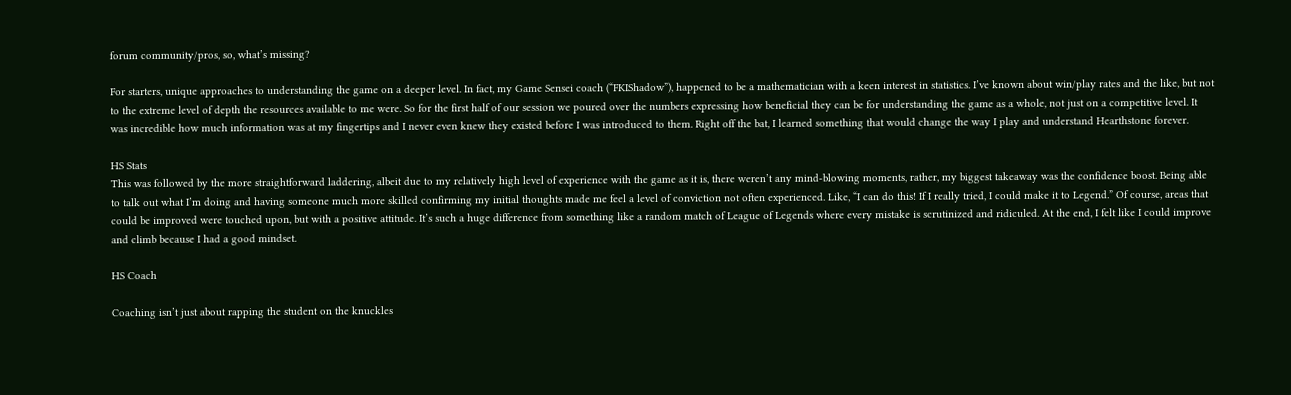forum community/pros, so, what’s missing?

For starters, unique approaches to understanding the game on a deeper level. In fact, my Game Sensei coach (“FKIShadow”), happened to be a mathematician with a keen interest in statistics. I’ve known about win/play rates and the like, but not to the extreme level of depth the resources available to me were. So for the first half of our session we poured over the numbers expressing how beneficial they can be for understanding the game as a whole, not just on a competitive level. It was incredible how much information was at my fingertips and I never even knew they existed before I was introduced to them. Right off the bat, I learned something that would change the way I play and understand Hearthstone forever.

HS Stats
This was followed by the more straightforward laddering, albeit due to my relatively high level of experience with the game as it is, there weren’t any mind-blowing moments, rather, my biggest takeaway was the confidence boost. Being able to talk out what I’m doing and having someone much more skilled confirming my initial thoughts made me feel a level of conviction not often experienced. Like, “I can do this! If I really tried, I could make it to Legend.” Of course, areas that could be improved were touched upon, but with a positive attitude. It’s such a huge difference from something like a random match of League of Legends where every mistake is scrutinized and ridiculed. At the end, I felt like I could improve and climb because I had a good mindset.

HS Coach

Coaching isn’t just about rapping the student on the knuckles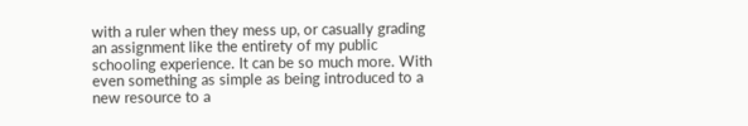with a ruler when they mess up, or casually grading an assignment like the entirety of my public schooling experience. It can be so much more. With even something as simple as being introduced to a new resource to a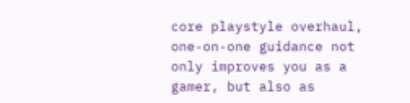core playstyle overhaul, one-on-one guidance not only improves you as a gamer, but also as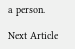a person.

Next Article